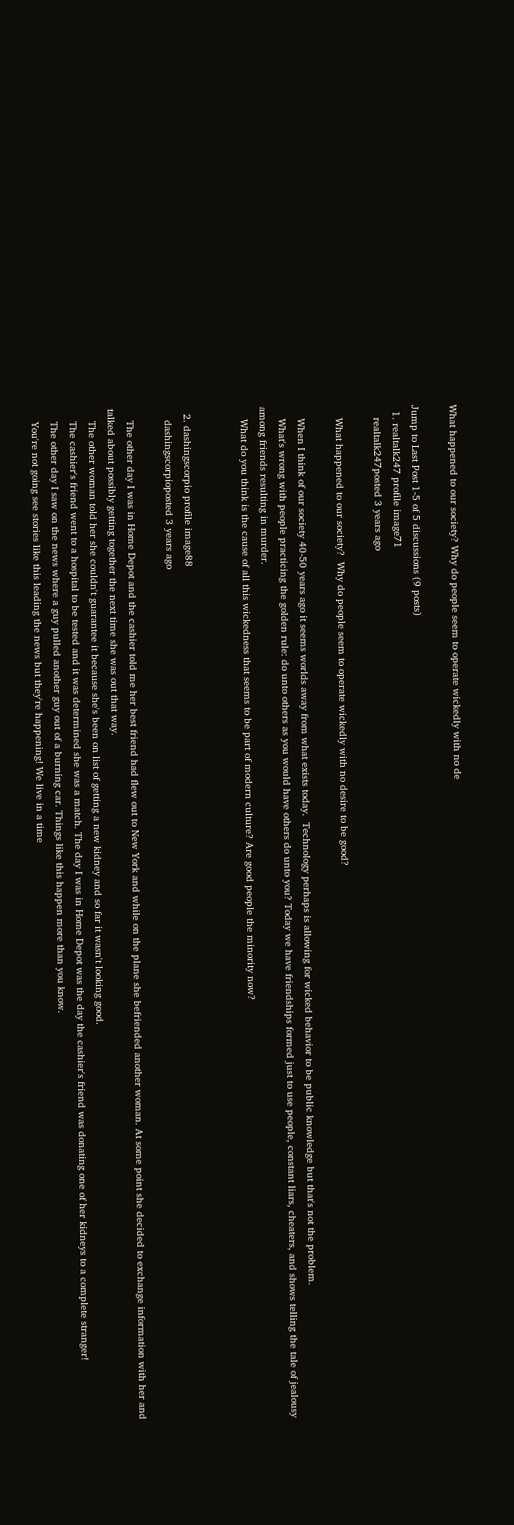What happened to our society? Why do people seem to operate wickedly with no de

Jump to Last Post 1-5 of 5 discussions (9 posts)
  1. realtalk247 profile image71
    realtalk247posted 3 years ago

    What happened to our society?  Why do people seem to operate wickedly with no desire to be good?

    When I think of our society 40-50 years ago it seems worlds away from what exists today.  Technology perhaps is allowing for wicked behavior to be public knowledge but that's not the problem.
    What's wrong with people practicing the golden rule: do unto others as you would have others do unto you? Today we have friendships formed just to use people, constant liars, cheaters, and shows telling the tale of jealousy among friends resulting in murder.
    What do you think is the cause of all this wickedness that seems to be part of modern culture? Are good people the minority now?


  2. dashingscorpio profile image88
    dashingscorpioposted 3 years ago

    The other day I was in Home Depot and the cashier told me her best friend had flew out to New York and while on the plane she befriended another woman. At some point she decided to exchange information with her and talked about possibly getting together the next time she was out that way.
    The other woman told her she couldn't guarantee it because she's been on list of getting a new kidney and so far it wasn't looking good.
    The cashier's friend went to a hospital to be tested and it was determined she was a match. The day I was in Home Depot was the day the cashier's friend was donating one of her kidneys to a complete stranger!
    The other day I saw on the news where a guy pulled another guy out of a burning car. Things like this happen more than you know.
    You're not going see stories like this leading the news but they're happening! We live in a time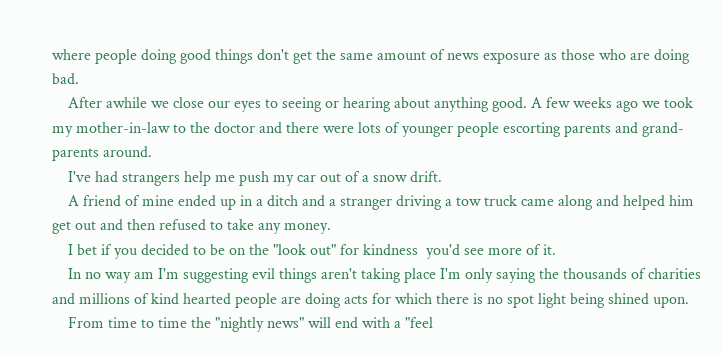where people doing good things don't get the same amount of news exposure as those who are doing bad.
    After awhile we close our eyes to seeing or hearing about anything good. A few weeks ago we took my mother-in-law to the doctor and there were lots of younger people escorting parents and grand-parents around.
    I've had strangers help me push my car out of a snow drift.
    A friend of mine ended up in a ditch and a stranger driving a tow truck came along and helped him get out and then refused to take any money.
    I bet if you decided to be on the "look out" for kindness  you'd see more of it.
    In no way am I'm suggesting evil things aren't taking place I'm only saying the thousands of charities and millions of kind hearted people are doing acts for which there is no spot light being shined upon.
    From time to time the "nightly news" will end with a "feel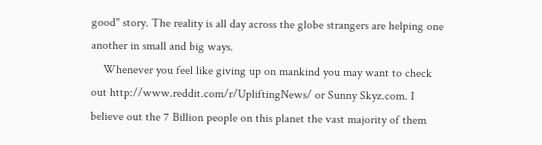good" story. The reality is all day across the globe strangers are helping one another in small and big ways.
    Whenever you feel like giving up on mankind you may want to check out http://www.reddit.com/r/UpliftingNews/ or Sunny Skyz.com. I believe out the 7 Billion people on this planet the vast majority of them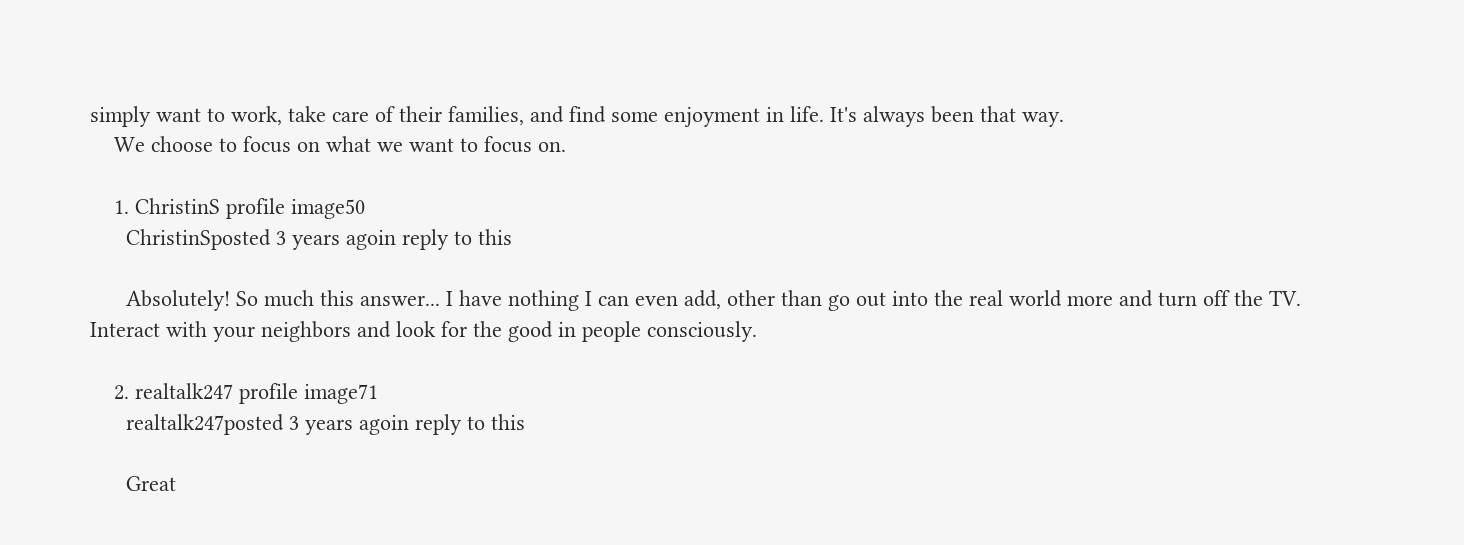simply want to work, take care of their families, and find some enjoyment in life. It's always been that way.
    We choose to focus on what we want to focus on.

    1. ChristinS profile image50
      ChristinSposted 3 years agoin reply to this

      Absolutely! So much this answer... I have nothing I can even add, other than go out into the real world more and turn off the TV. Interact with your neighbors and look for the good in people consciously.

    2. realtalk247 profile image71
      realtalk247posted 3 years agoin reply to this

      Great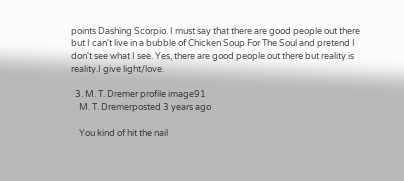points Dashing Scorpio. I must say that there are good people out there but I can't live in a bubble of Chicken Soup For The Soul and pretend I don't see what I see. Yes, there are good people out there but reality is reality.I give light/love.

  3. M. T. Dremer profile image91
    M. T. Dremerposted 3 years ago

    You kind of hit the nail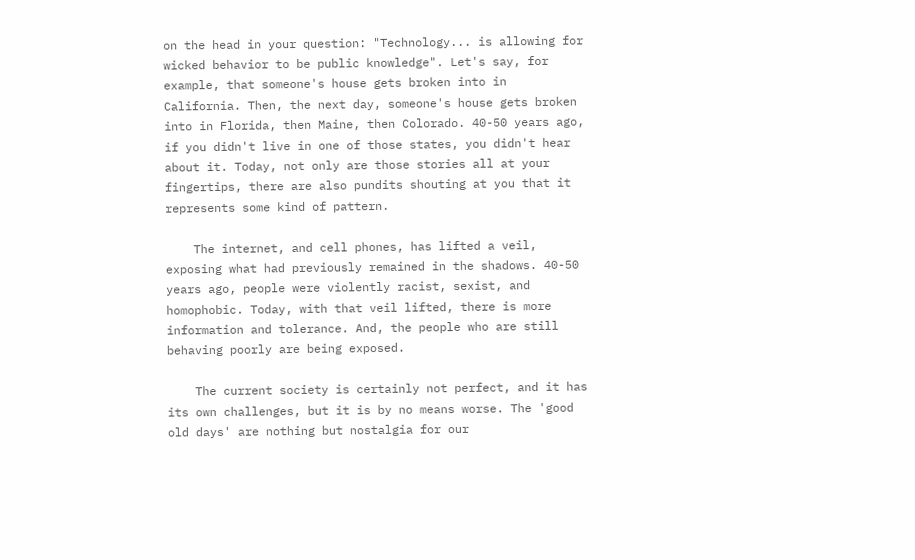on the head in your question: "Technology... is allowing for wicked behavior to be public knowledge". Let's say, for example, that someone's house gets broken into in California. Then, the next day, someone's house gets broken into in Florida, then Maine, then Colorado. 40-50 years ago, if you didn't live in one of those states, you didn't hear about it. Today, not only are those stories all at your fingertips, there are also pundits shouting at you that it represents some kind of pattern.

    The internet, and cell phones, has lifted a veil, exposing what had previously remained in the shadows. 40-50 years ago, people were violently racist, sexist, and homophobic. Today, with that veil lifted, there is more information and tolerance. And, the people who are still behaving poorly are being exposed.

    The current society is certainly not perfect, and it has its own challenges, but it is by no means worse. The 'good old days' are nothing but nostalgia for our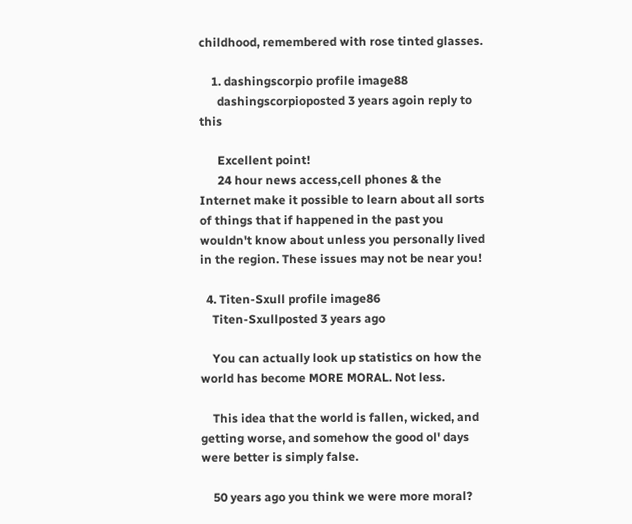childhood, remembered with rose tinted glasses.

    1. dashingscorpio profile image88
      dashingscorpioposted 3 years agoin reply to this

      Excellent point!
      24 hour news access,cell phones & the Internet make it possible to learn about all sorts of things that if happened in the past you wouldn't know about unless you personally lived in the region. These issues may not be near you!

  4. Titen-Sxull profile image86
    Titen-Sxullposted 3 years ago

    You can actually look up statistics on how the world has become MORE MORAL. Not less.

    This idea that the world is fallen, wicked, and getting worse, and somehow the good ol' days were better is simply false.

    50 years ago you think we were more moral?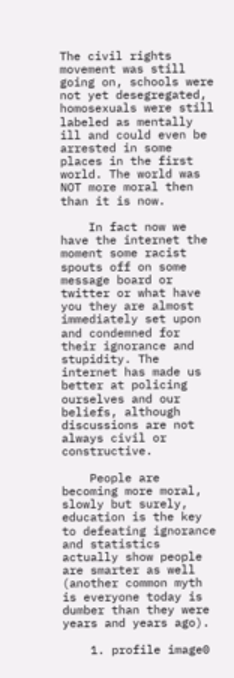The civil rights movement was still going on, schools were not yet desegregated, homosexuals were still labeled as mentally ill and could even be arrested in some places in the first world. The world was NOT more moral then than it is now.

    In fact now we have the internet the moment some racist spouts off on some message board or twitter or what have you they are almost immediately set upon and condemned for their ignorance and stupidity. The internet has made us better at policing ourselves and our beliefs, although discussions are not always civil or constructive.

    People are becoming more moral, slowly but surely, education is the key to defeating ignorance and statistics actually show people are smarter as well (another common myth is everyone today is dumber than they were years and years ago).

    1. profile image0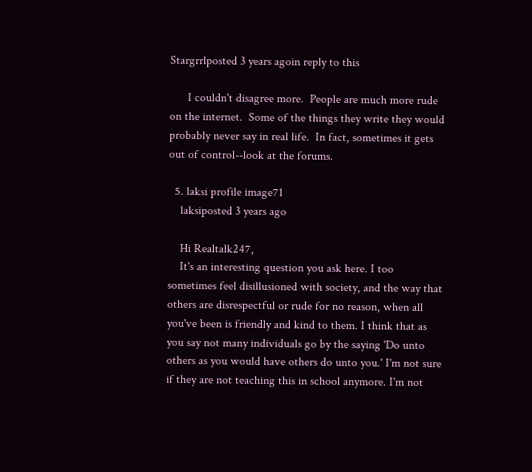Stargrrlposted 3 years agoin reply to this

      I couldn't disagree more.  People are much more rude on the internet.  Some of the things they write they would probably never say in real life.  In fact, sometimes it gets out of control--look at the forums.

  5. laksi profile image71
    laksiposted 3 years ago

    Hi Realtalk247,
    It's an interesting question you ask here. I too sometimes feel disillusioned with society, and the way that others are disrespectful or rude for no reason, when all you've been is friendly and kind to them. I think that as you say not many individuals go by the saying 'Do unto others as you would have others do unto you.' I'm not sure if they are not teaching this in school anymore. I'm not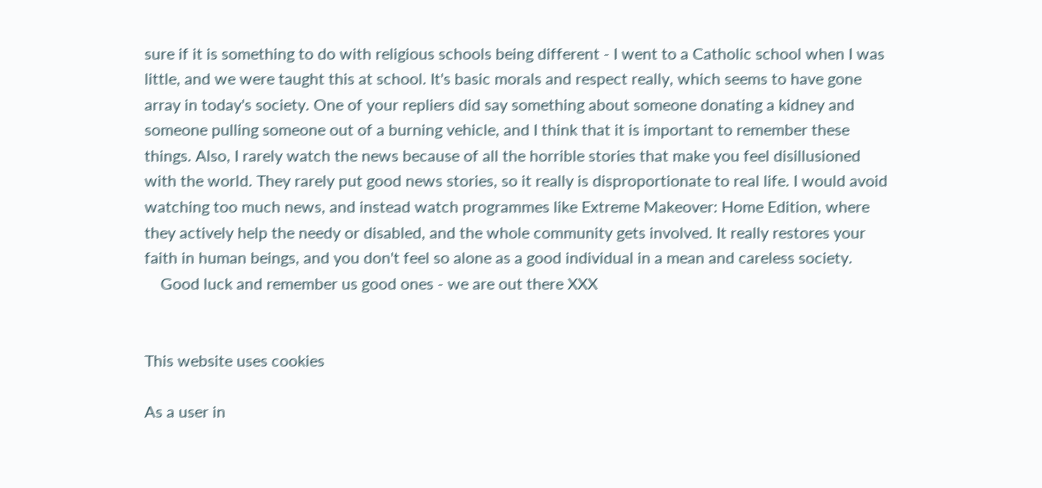sure if it is something to do with religious schools being different - I went to a Catholic school when I was little, and we were taught this at school. It's basic morals and respect really, which seems to have gone array in today's society. One of your repliers did say something about someone donating a kidney and someone pulling someone out of a burning vehicle, and I think that it is important to remember these things. Also, I rarely watch the news because of all the horrible stories that make you feel disillusioned with the world. They rarely put good news stories, so it really is disproportionate to real life. I would avoid watching too much news, and instead watch programmes like Extreme Makeover: Home Edition, where they actively help the needy or disabled, and the whole community gets involved. It really restores your faith in human beings, and you don't feel so alone as a good individual in a mean and careless society.
    Good luck and remember us good ones - we are out there XXX


This website uses cookies

As a user in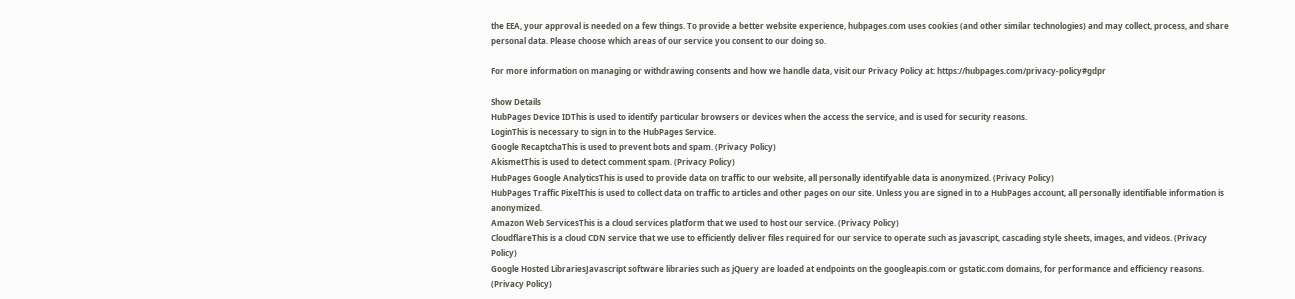the EEA, your approval is needed on a few things. To provide a better website experience, hubpages.com uses cookies (and other similar technologies) and may collect, process, and share personal data. Please choose which areas of our service you consent to our doing so.

For more information on managing or withdrawing consents and how we handle data, visit our Privacy Policy at: https://hubpages.com/privacy-policy#gdpr

Show Details
HubPages Device IDThis is used to identify particular browsers or devices when the access the service, and is used for security reasons.
LoginThis is necessary to sign in to the HubPages Service.
Google RecaptchaThis is used to prevent bots and spam. (Privacy Policy)
AkismetThis is used to detect comment spam. (Privacy Policy)
HubPages Google AnalyticsThis is used to provide data on traffic to our website, all personally identifyable data is anonymized. (Privacy Policy)
HubPages Traffic PixelThis is used to collect data on traffic to articles and other pages on our site. Unless you are signed in to a HubPages account, all personally identifiable information is anonymized.
Amazon Web ServicesThis is a cloud services platform that we used to host our service. (Privacy Policy)
CloudflareThis is a cloud CDN service that we use to efficiently deliver files required for our service to operate such as javascript, cascading style sheets, images, and videos. (Privacy Policy)
Google Hosted LibrariesJavascript software libraries such as jQuery are loaded at endpoints on the googleapis.com or gstatic.com domains, for performance and efficiency reasons. (Privacy Policy)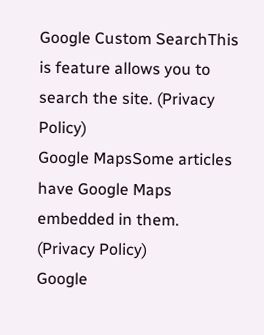Google Custom SearchThis is feature allows you to search the site. (Privacy Policy)
Google MapsSome articles have Google Maps embedded in them. (Privacy Policy)
Google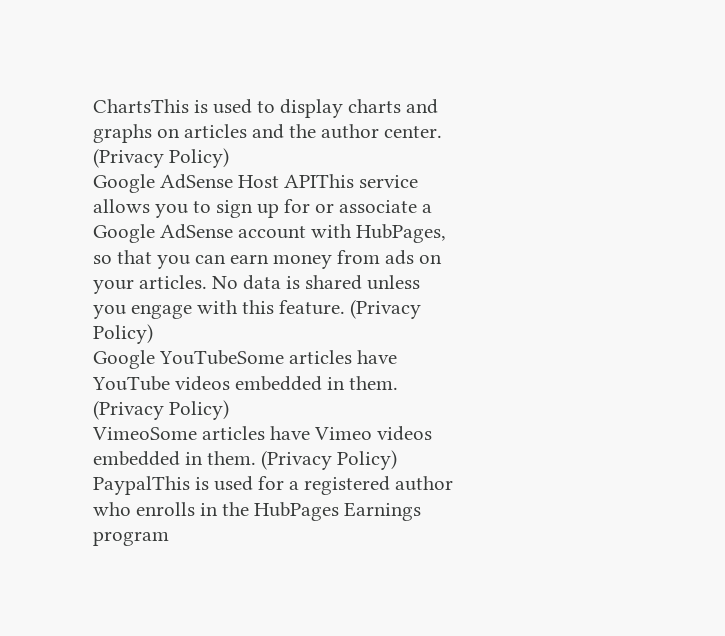ChartsThis is used to display charts and graphs on articles and the author center. (Privacy Policy)
Google AdSense Host APIThis service allows you to sign up for or associate a Google AdSense account with HubPages, so that you can earn money from ads on your articles. No data is shared unless you engage with this feature. (Privacy Policy)
Google YouTubeSome articles have YouTube videos embedded in them. (Privacy Policy)
VimeoSome articles have Vimeo videos embedded in them. (Privacy Policy)
PaypalThis is used for a registered author who enrolls in the HubPages Earnings program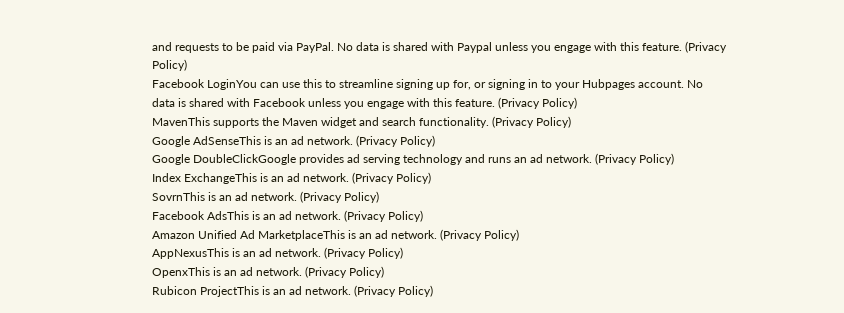and requests to be paid via PayPal. No data is shared with Paypal unless you engage with this feature. (Privacy Policy)
Facebook LoginYou can use this to streamline signing up for, or signing in to your Hubpages account. No data is shared with Facebook unless you engage with this feature. (Privacy Policy)
MavenThis supports the Maven widget and search functionality. (Privacy Policy)
Google AdSenseThis is an ad network. (Privacy Policy)
Google DoubleClickGoogle provides ad serving technology and runs an ad network. (Privacy Policy)
Index ExchangeThis is an ad network. (Privacy Policy)
SovrnThis is an ad network. (Privacy Policy)
Facebook AdsThis is an ad network. (Privacy Policy)
Amazon Unified Ad MarketplaceThis is an ad network. (Privacy Policy)
AppNexusThis is an ad network. (Privacy Policy)
OpenxThis is an ad network. (Privacy Policy)
Rubicon ProjectThis is an ad network. (Privacy Policy)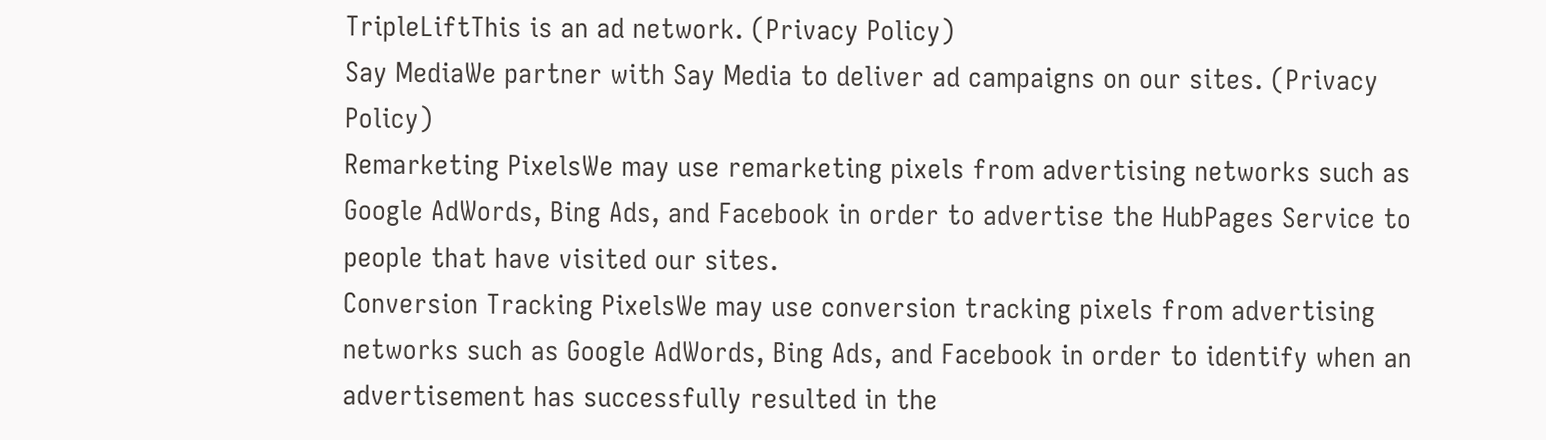TripleLiftThis is an ad network. (Privacy Policy)
Say MediaWe partner with Say Media to deliver ad campaigns on our sites. (Privacy Policy)
Remarketing PixelsWe may use remarketing pixels from advertising networks such as Google AdWords, Bing Ads, and Facebook in order to advertise the HubPages Service to people that have visited our sites.
Conversion Tracking PixelsWe may use conversion tracking pixels from advertising networks such as Google AdWords, Bing Ads, and Facebook in order to identify when an advertisement has successfully resulted in the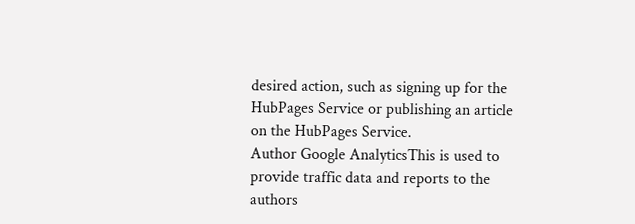desired action, such as signing up for the HubPages Service or publishing an article on the HubPages Service.
Author Google AnalyticsThis is used to provide traffic data and reports to the authors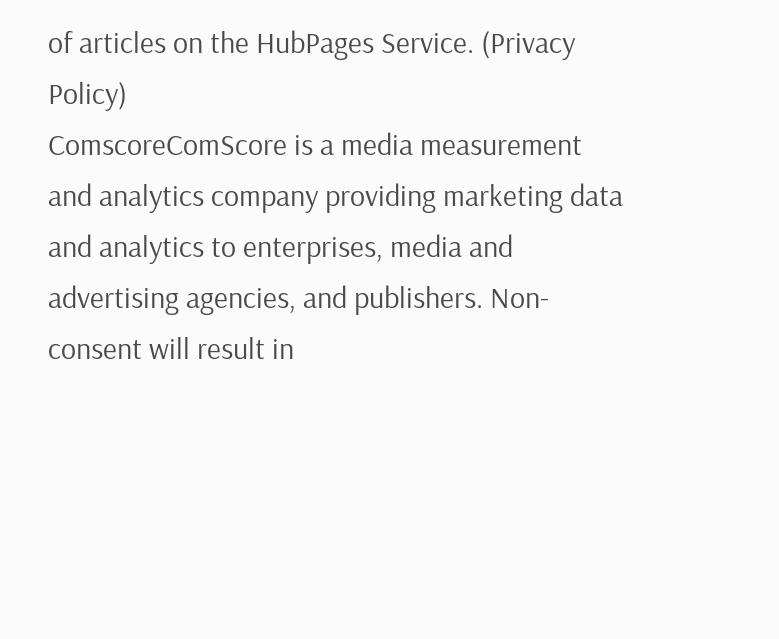of articles on the HubPages Service. (Privacy Policy)
ComscoreComScore is a media measurement and analytics company providing marketing data and analytics to enterprises, media and advertising agencies, and publishers. Non-consent will result in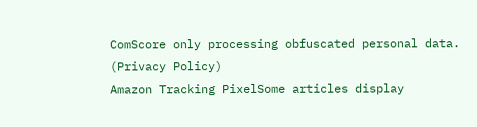ComScore only processing obfuscated personal data. (Privacy Policy)
Amazon Tracking PixelSome articles display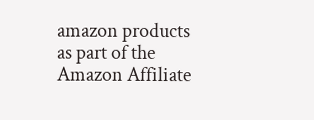amazon products as part of the Amazon Affiliate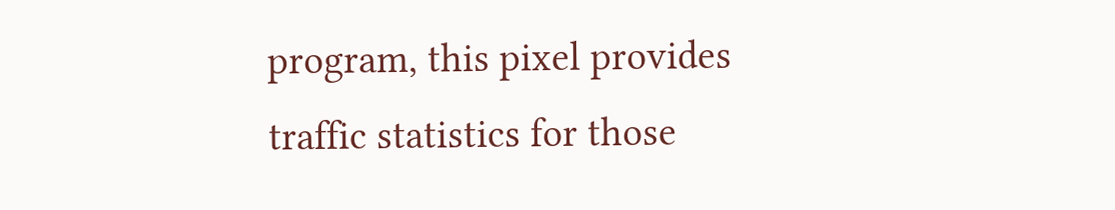program, this pixel provides traffic statistics for those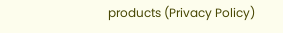products (Privacy Policy)